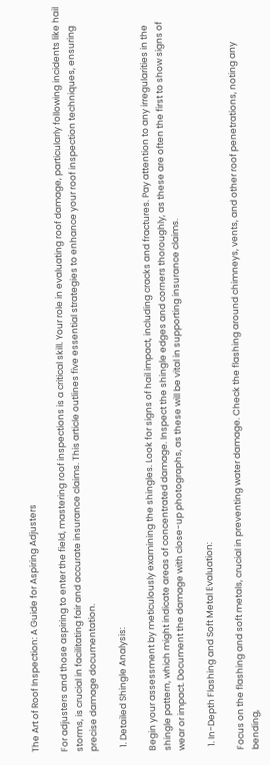The Art of Roof Inspection: A Guide for Aspiring Adjusters

For adjusters and those aspiring to enter the field, mastering roof inspections is a critical skill. Your role in evaluating roof damage, particularly following incidents like hail storms, is crucial in facilitating fair and accurate insurance claims. This article outlines five essential strategies to enhance your roof inspection techniques, ensuring precise damage documentation.

  1. Detailed Shingle Analysis:

Begin your assessment by meticulously examining the shingles. Look for signs of hail impact, including cracks and fractures. Pay attention to any irregularities in the shingle pattern, which might indicate areas of concentrated damage. Inspect the shingle edges and corners thoroughly, as these are often the first to show signs of wear or impact. Document the damage with close-up photographs, as these will be vital in supporting insurance claims.

  1. In-Depth Flashing and Soft Metal Evaluation:

Focus on the flashing and soft metals, crucial in preventing water damage. Check the flashing around chimneys, vents, and other roof penetrations, noting any bending,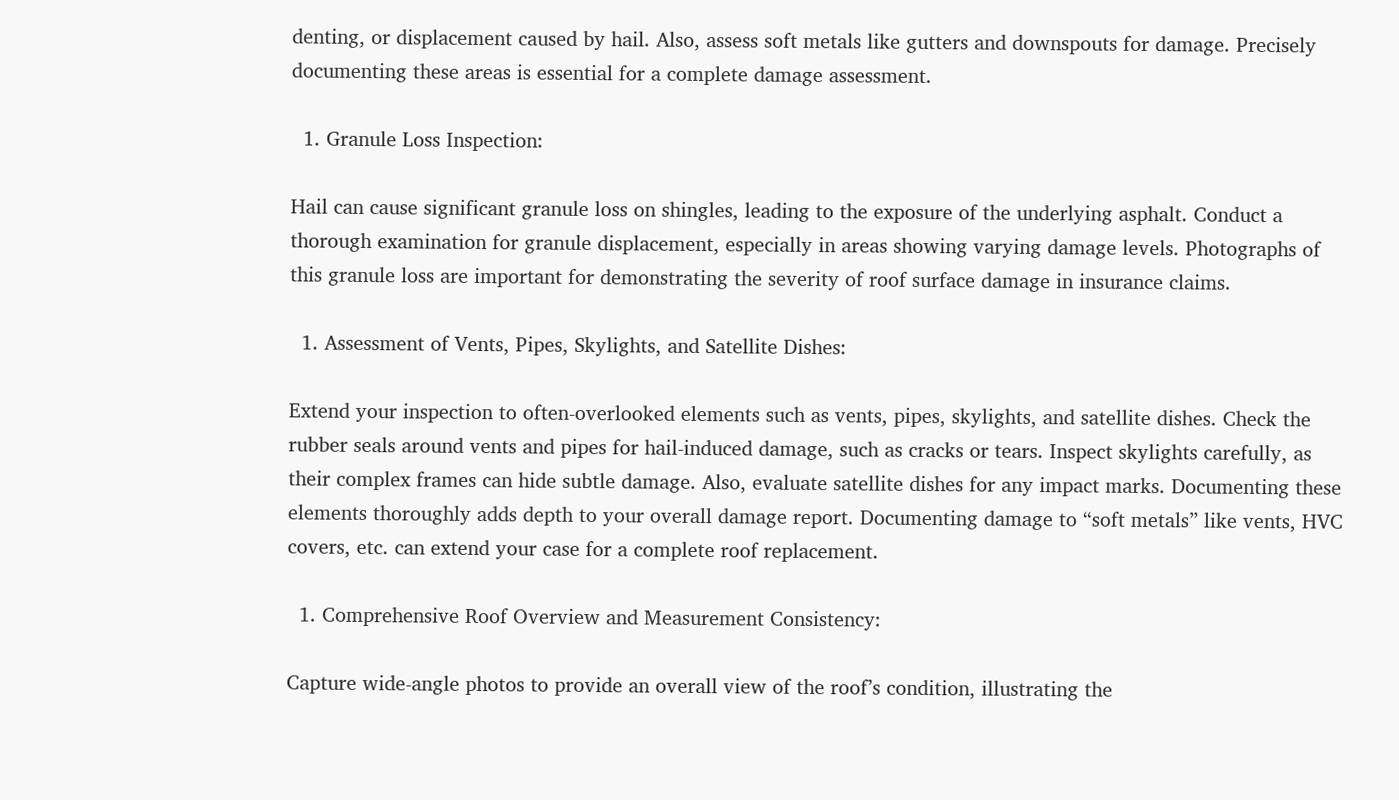denting, or displacement caused by hail. Also, assess soft metals like gutters and downspouts for damage. Precisely documenting these areas is essential for a complete damage assessment.

  1. Granule Loss Inspection:

Hail can cause significant granule loss on shingles, leading to the exposure of the underlying asphalt. Conduct a thorough examination for granule displacement, especially in areas showing varying damage levels. Photographs of this granule loss are important for demonstrating the severity of roof surface damage in insurance claims.

  1. Assessment of Vents, Pipes, Skylights, and Satellite Dishes:

Extend your inspection to often-overlooked elements such as vents, pipes, skylights, and satellite dishes. Check the rubber seals around vents and pipes for hail-induced damage, such as cracks or tears. Inspect skylights carefully, as their complex frames can hide subtle damage. Also, evaluate satellite dishes for any impact marks. Documenting these elements thoroughly adds depth to your overall damage report. Documenting damage to “soft metals” like vents, HVC covers, etc. can extend your case for a complete roof replacement.

  1. Comprehensive Roof Overview and Measurement Consistency:

Capture wide-angle photos to provide an overall view of the roof’s condition, illustrating the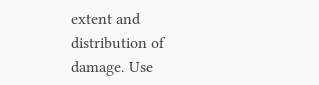extent and distribution of damage. Use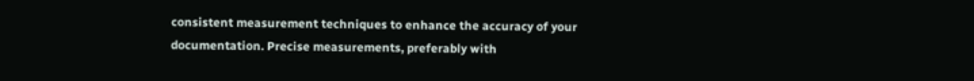consistent measurement techniques to enhance the accuracy of your documentation. Precise measurements, preferably with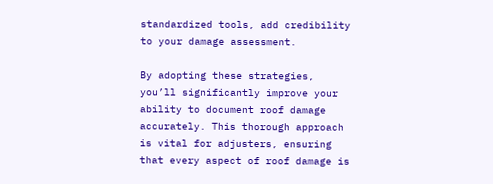standardized tools, add credibility to your damage assessment.

By adopting these strategies, you’ll significantly improve your ability to document roof damage accurately. This thorough approach is vital for adjusters, ensuring that every aspect of roof damage is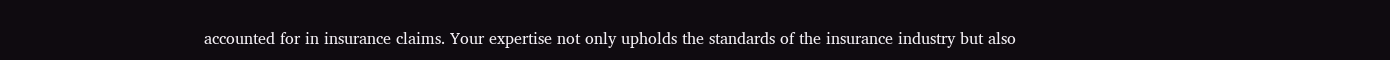accounted for in insurance claims. Your expertise not only upholds the standards of the insurance industry but also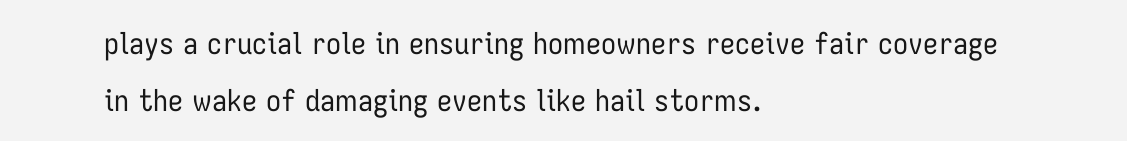plays a crucial role in ensuring homeowners receive fair coverage in the wake of damaging events like hail storms.